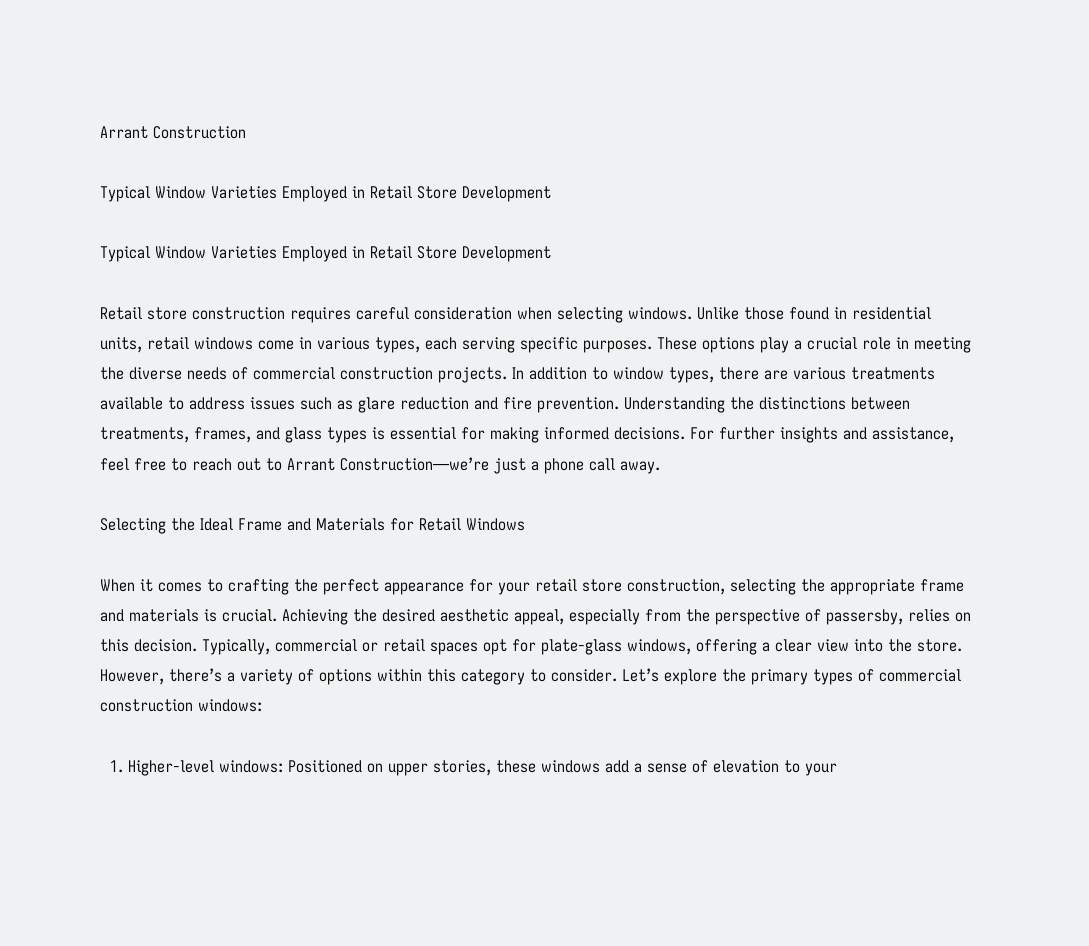Arrant Construction

Typical Window Varieties Employed in Retail Store Development

Typical Window Varieties Employed in Retail Store Development

Retail store construction requires careful consideration when selecting windows. Unlike those found in residential units, retail windows come in various types, each serving specific purposes. These options play a crucial role in meeting the diverse needs of commercial construction projects. In addition to window types, there are various treatments available to address issues such as glare reduction and fire prevention. Understanding the distinctions between treatments, frames, and glass types is essential for making informed decisions. For further insights and assistance, feel free to reach out to Arrant Construction—we’re just a phone call away.

Selecting the Ideal Frame and Materials for Retail Windows

When it comes to crafting the perfect appearance for your retail store construction, selecting the appropriate frame and materials is crucial. Achieving the desired aesthetic appeal, especially from the perspective of passersby, relies on this decision. Typically, commercial or retail spaces opt for plate-glass windows, offering a clear view into the store. However, there’s a variety of options within this category to consider. Let’s explore the primary types of commercial construction windows:

  1. Higher-level windows: Positioned on upper stories, these windows add a sense of elevation to your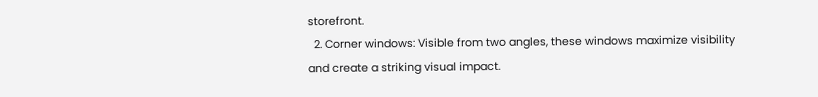storefront.
  2. Corner windows: Visible from two angles, these windows maximize visibility and create a striking visual impact.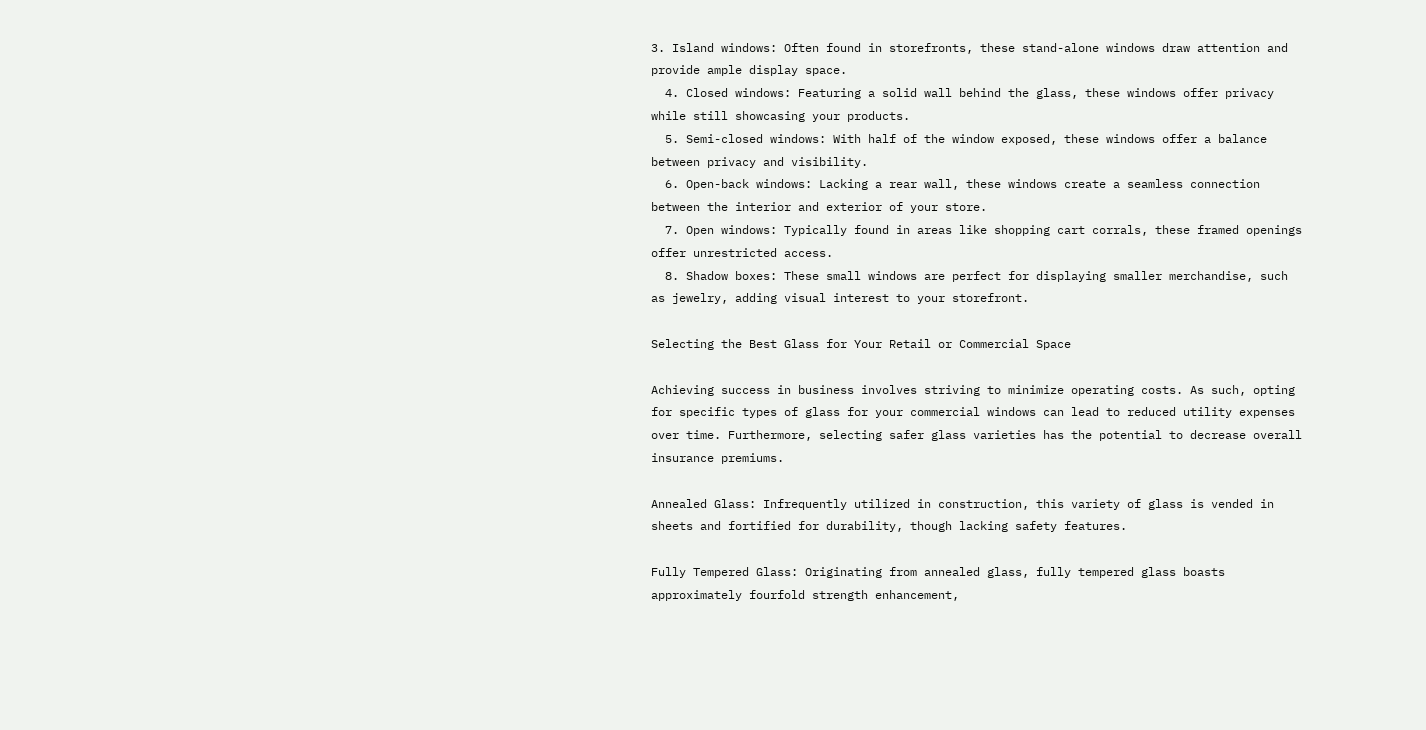3. Island windows: Often found in storefronts, these stand-alone windows draw attention and provide ample display space.
  4. Closed windows: Featuring a solid wall behind the glass, these windows offer privacy while still showcasing your products.
  5. Semi-closed windows: With half of the window exposed, these windows offer a balance between privacy and visibility.
  6. Open-back windows: Lacking a rear wall, these windows create a seamless connection between the interior and exterior of your store.
  7. Open windows: Typically found in areas like shopping cart corrals, these framed openings offer unrestricted access.
  8. Shadow boxes: These small windows are perfect for displaying smaller merchandise, such as jewelry, adding visual interest to your storefront.

Selecting the Best Glass for Your Retail or Commercial Space

Achieving success in business involves striving to minimize operating costs. As such, opting for specific types of glass for your commercial windows can lead to reduced utility expenses over time. Furthermore, selecting safer glass varieties has the potential to decrease overall insurance premiums.

Annealed Glass: Infrequently utilized in construction, this variety of glass is vended in sheets and fortified for durability, though lacking safety features.

Fully Tempered Glass: Originating from annealed glass, fully tempered glass boasts approximately fourfold strength enhancement,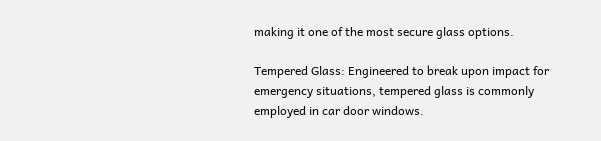making it one of the most secure glass options.

Tempered Glass: Engineered to break upon impact for emergency situations, tempered glass is commonly employed in car door windows.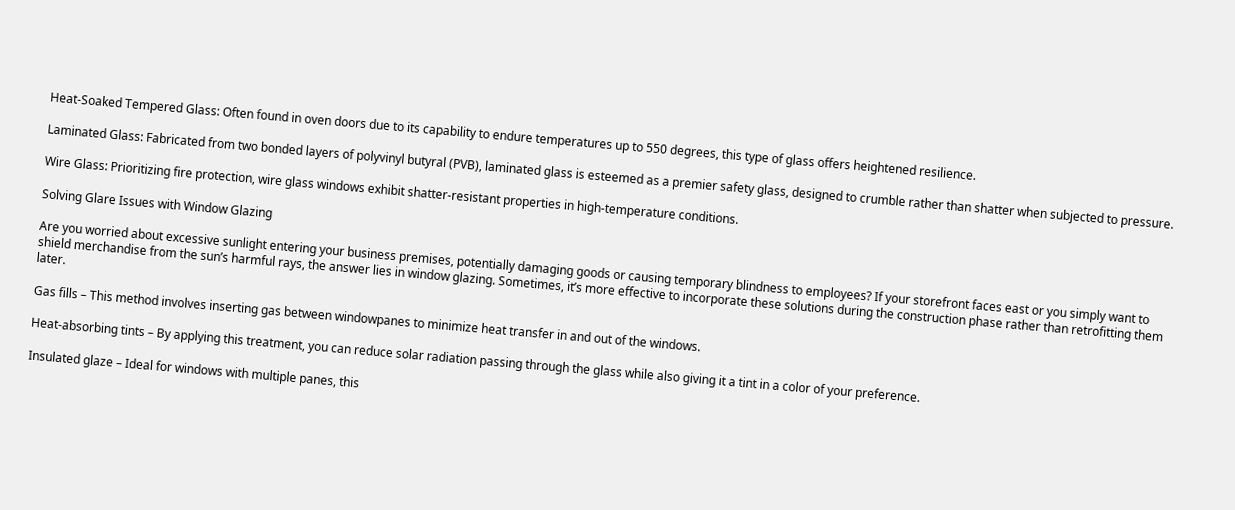Heat-Soaked Tempered Glass: Often found in oven doors due to its capability to endure temperatures up to 550 degrees, this type of glass offers heightened resilience.

Laminated Glass: Fabricated from two bonded layers of polyvinyl butyral (PVB), laminated glass is esteemed as a premier safety glass, designed to crumble rather than shatter when subjected to pressure.

Wire Glass: Prioritizing fire protection, wire glass windows exhibit shatter-resistant properties in high-temperature conditions.

Solving Glare Issues with Window Glazing

Are you worried about excessive sunlight entering your business premises, potentially damaging goods or causing temporary blindness to employees? If your storefront faces east or you simply want to shield merchandise from the sun’s harmful rays, the answer lies in window glazing. Sometimes, it’s more effective to incorporate these solutions during the construction phase rather than retrofitting them later.

Gas fills – This method involves inserting gas between windowpanes to minimize heat transfer in and out of the windows.

Heat-absorbing tints – By applying this treatment, you can reduce solar radiation passing through the glass while also giving it a tint in a color of your preference.

Insulated glaze – Ideal for windows with multiple panes, this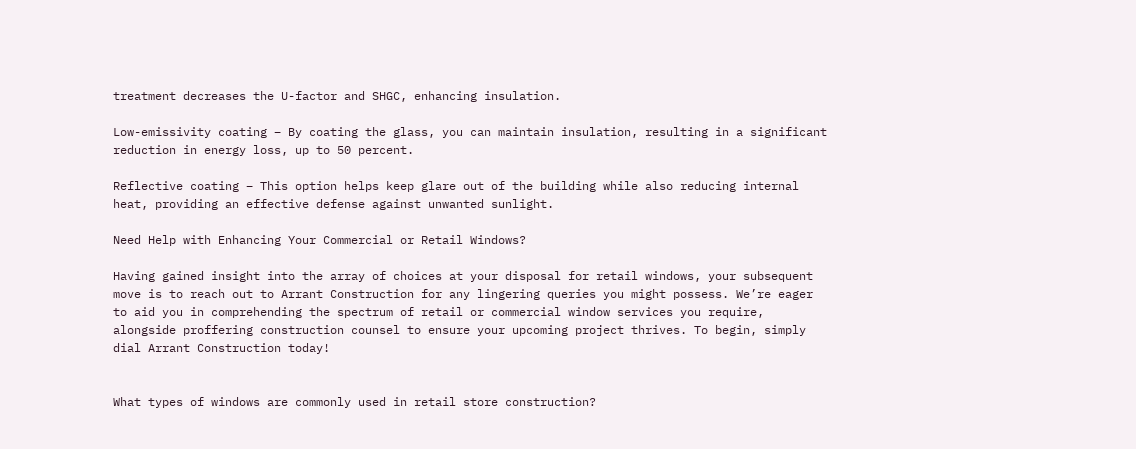treatment decreases the U-factor and SHGC, enhancing insulation.

Low-emissivity coating – By coating the glass, you can maintain insulation, resulting in a significant reduction in energy loss, up to 50 percent.

Reflective coating – This option helps keep glare out of the building while also reducing internal heat, providing an effective defense against unwanted sunlight.

Need Help with Enhancing Your Commercial or Retail Windows?

Having gained insight into the array of choices at your disposal for retail windows, your subsequent move is to reach out to Arrant Construction for any lingering queries you might possess. We’re eager to aid you in comprehending the spectrum of retail or commercial window services you require, alongside proffering construction counsel to ensure your upcoming project thrives. To begin, simply dial Arrant Construction today!


What types of windows are commonly used in retail store construction?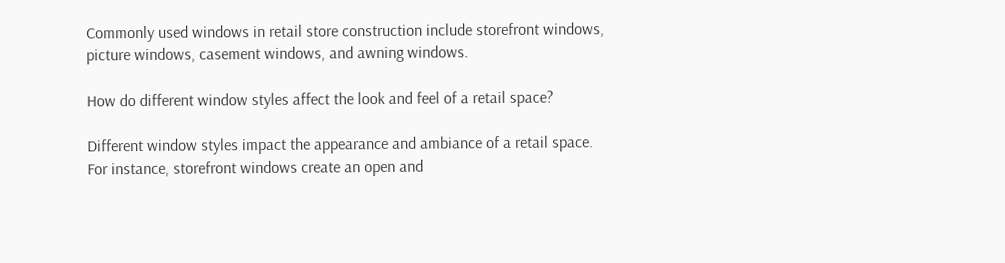Commonly used windows in retail store construction include storefront windows, picture windows, casement windows, and awning windows.

How do different window styles affect the look and feel of a retail space?

Different window styles impact the appearance and ambiance of a retail space. For instance, storefront windows create an open and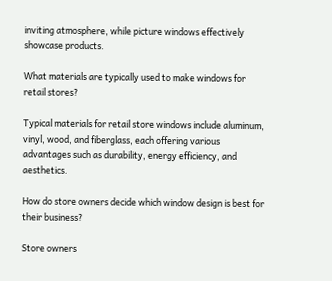inviting atmosphere, while picture windows effectively showcase products.

What materials are typically used to make windows for retail stores?

Typical materials for retail store windows include aluminum, vinyl, wood, and fiberglass, each offering various advantages such as durability, energy efficiency, and aesthetics.

How do store owners decide which window design is best for their business?

Store owners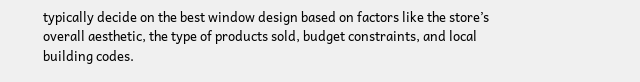typically decide on the best window design based on factors like the store’s overall aesthetic, the type of products sold, budget constraints, and local building codes.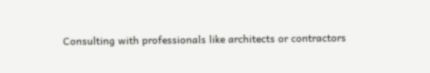Consulting with professionals like architects or contractors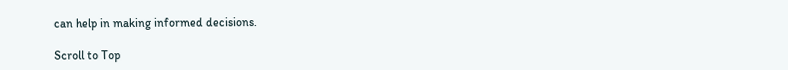can help in making informed decisions.

Scroll to Top